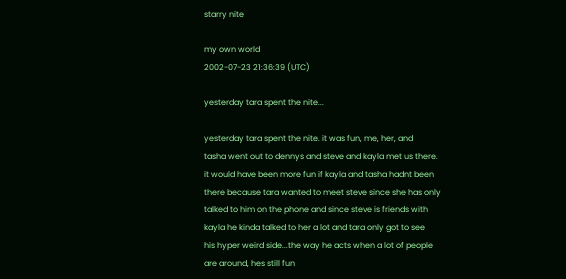starry nite

my own world
2002-07-23 21:36:39 (UTC)

yesterday tara spent the nite...

yesterday tara spent the nite. it was fun, me, her, and
tasha went out to dennys and steve and kayla met us there.
it would have been more fun if kayla and tasha hadnt been
there because tara wanted to meet steve since she has only
talked to him on the phone and since steve is friends with
kayla he kinda talked to her a lot and tara only got to see
his hyper weird side...the way he acts when a lot of people
are around, hes still fun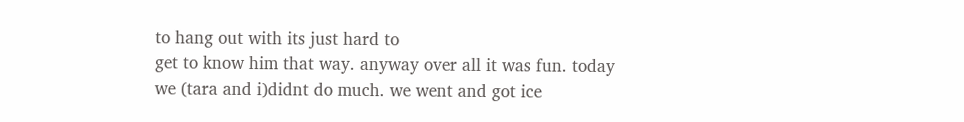to hang out with its just hard to
get to know him that way. anyway over all it was fun. today
we (tara and i)didnt do much. we went and got ice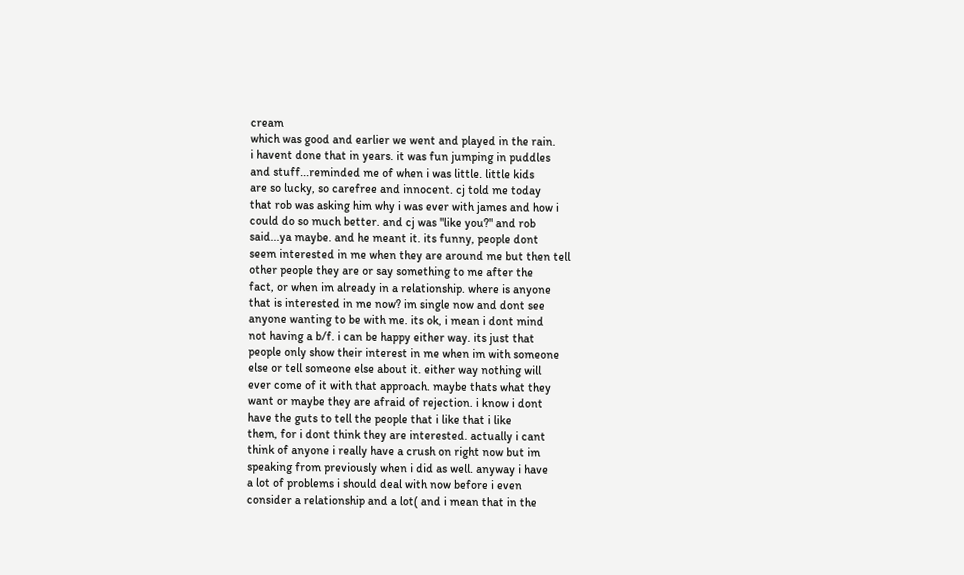cream
which was good and earlier we went and played in the rain.
i havent done that in years. it was fun jumping in puddles
and stuff...reminded me of when i was little. little kids
are so lucky, so carefree and innocent. cj told me today
that rob was asking him why i was ever with james and how i
could do so much better. and cj was "like you?" and rob
said...ya maybe. and he meant it. its funny, people dont
seem interested in me when they are around me but then tell
other people they are or say something to me after the
fact, or when im already in a relationship. where is anyone
that is interested in me now? im single now and dont see
anyone wanting to be with me. its ok, i mean i dont mind
not having a b/f. i can be happy either way. its just that
people only show their interest in me when im with someone
else or tell someone else about it. either way nothing will
ever come of it with that approach. maybe thats what they
want or maybe they are afraid of rejection. i know i dont
have the guts to tell the people that i like that i like
them, for i dont think they are interested. actually i cant
think of anyone i really have a crush on right now but im
speaking from previously when i did as well. anyway i have
a lot of problems i should deal with now before i even
consider a relationship and a lot( and i mean that in the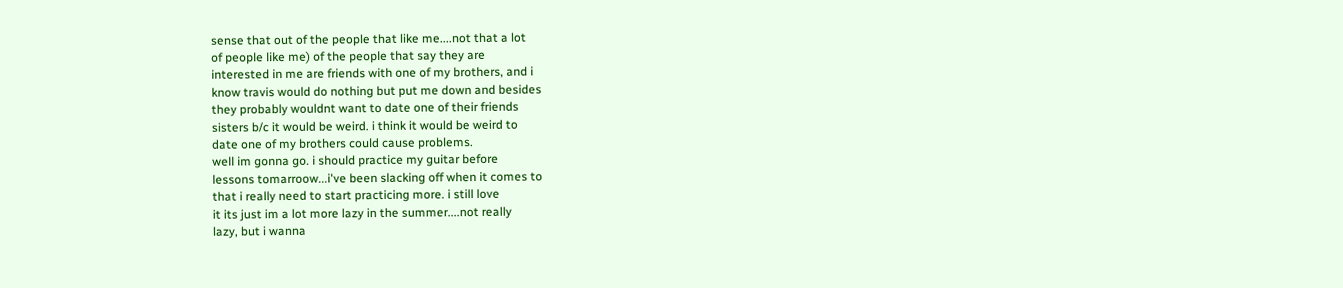sense that out of the people that like me....not that a lot
of people like me) of the people that say they are
interested in me are friends with one of my brothers, and i
know travis would do nothing but put me down and besides
they probably wouldnt want to date one of their friends
sisters b/c it would be weird. i think it would be weird to
date one of my brothers could cause problems.
well im gonna go. i should practice my guitar before
lessons tomarroow...i've been slacking off when it comes to
that i really need to start practicing more. i still love
it its just im a lot more lazy in the summer....not really
lazy, but i wanna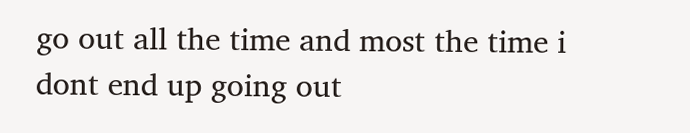go out all the time and most the time i
dont end up going out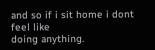and so if i sit home i dont feel like
doing anything.